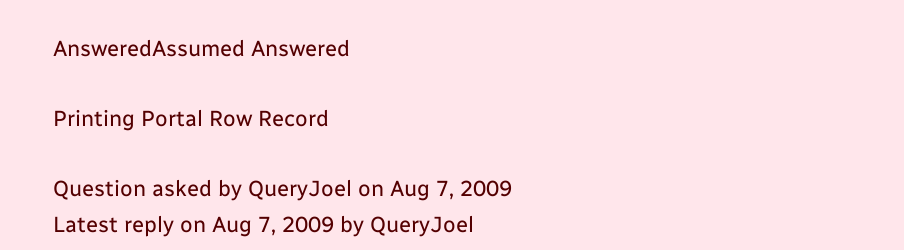AnsweredAssumed Answered

Printing Portal Row Record

Question asked by QueryJoel on Aug 7, 2009
Latest reply on Aug 7, 2009 by QueryJoel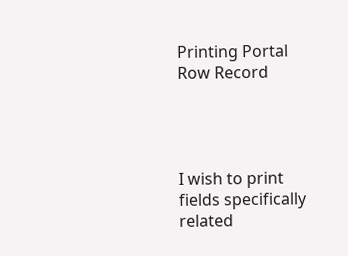Printing Portal Row Record




I wish to print fields specifically related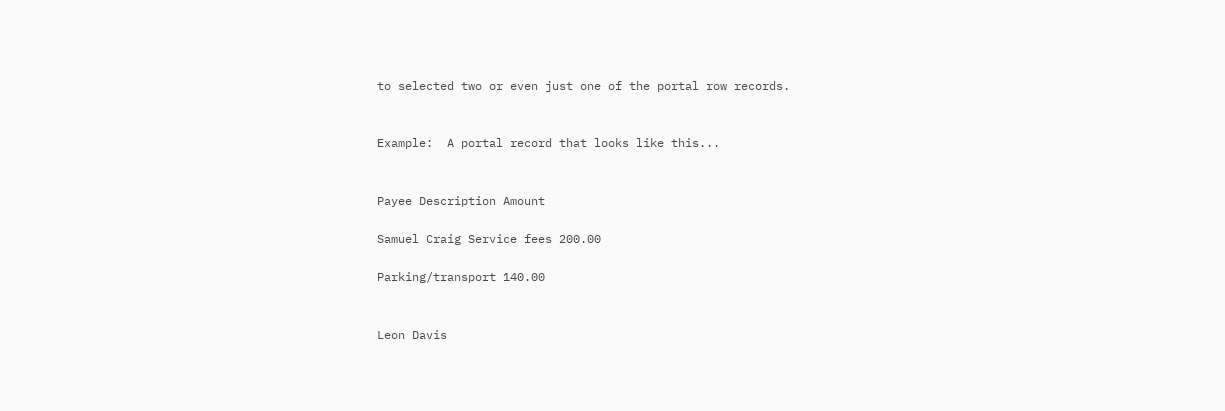to selected two or even just one of the portal row records.


Example:  A portal record that looks like this...


Payee Description Amount

Samuel Craig Service fees 200.00

Parking/transport 140.00


Leon Davis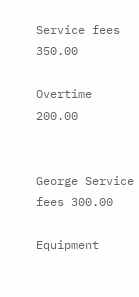Service fees 350.00

Overtime 200.00


George Service fees 300.00

Equipment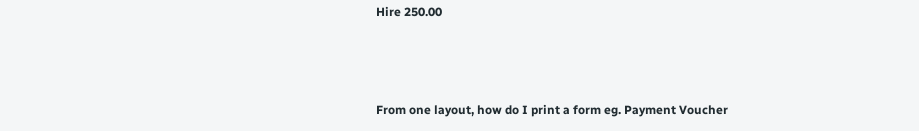Hire 250.00



From one layout, how do I print a form eg. Payment Voucher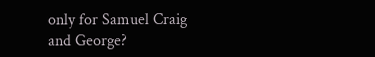only for Samuel Craig and George?